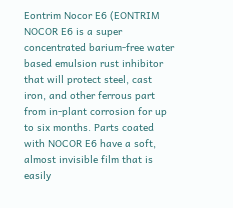Eontrim Nocor E6 (EONTRIM NOCOR E6 is a super concentrated barium-free water based emulsion rust inhibitor that will protect steel, cast iron, and other ferrous part from in-plant corrosion for up to six months. Parts coated with NOCOR E6 have a soft, almost invisible film that is easily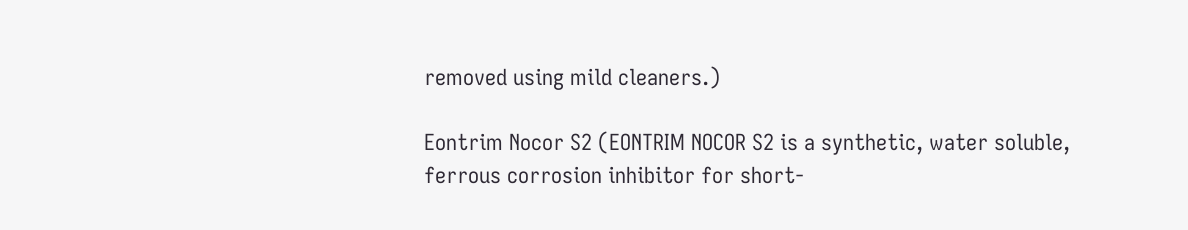removed using mild cleaners.)

Eontrim Nocor S2 (EONTRIM NOCOR S2 is a synthetic, water soluble, ferrous corrosion inhibitor for short-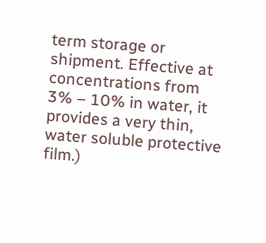term storage or shipment. Effective at concentrations from 3% – 10% in water, it provides a very thin, water soluble protective film.)